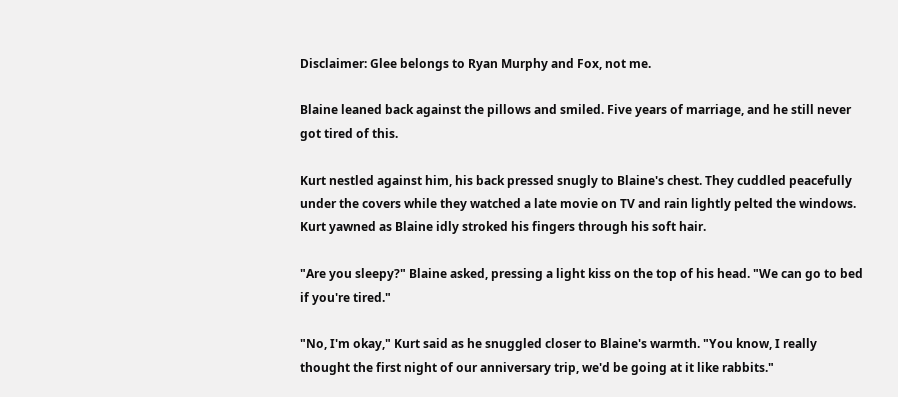Disclaimer: Glee belongs to Ryan Murphy and Fox, not me.

Blaine leaned back against the pillows and smiled. Five years of marriage, and he still never got tired of this.

Kurt nestled against him, his back pressed snugly to Blaine's chest. They cuddled peacefully under the covers while they watched a late movie on TV and rain lightly pelted the windows. Kurt yawned as Blaine idly stroked his fingers through his soft hair.

"Are you sleepy?" Blaine asked, pressing a light kiss on the top of his head. "We can go to bed if you're tired."

"No, I'm okay," Kurt said as he snuggled closer to Blaine's warmth. "You know, I really thought the first night of our anniversary trip, we'd be going at it like rabbits."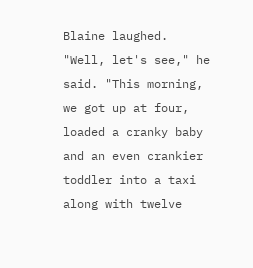Blaine laughed. "Well, let's see," he said. "This morning, we got up at four, loaded a cranky baby and an even crankier toddler into a taxi along with twelve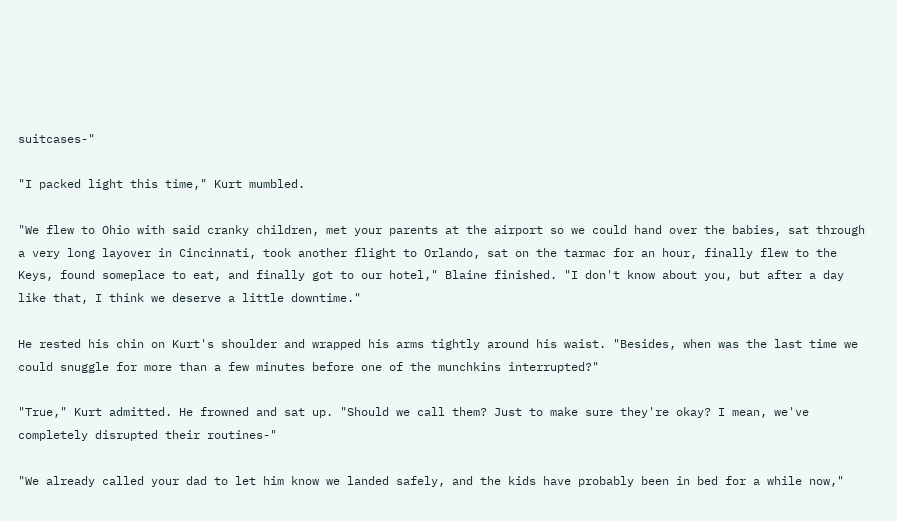suitcases-"

"I packed light this time," Kurt mumbled.

"We flew to Ohio with said cranky children, met your parents at the airport so we could hand over the babies, sat through a very long layover in Cincinnati, took another flight to Orlando, sat on the tarmac for an hour, finally flew to the Keys, found someplace to eat, and finally got to our hotel," Blaine finished. "I don't know about you, but after a day like that, I think we deserve a little downtime."

He rested his chin on Kurt's shoulder and wrapped his arms tightly around his waist. "Besides, when was the last time we could snuggle for more than a few minutes before one of the munchkins interrupted?"

"True," Kurt admitted. He frowned and sat up. "Should we call them? Just to make sure they're okay? I mean, we've completely disrupted their routines-"

"We already called your dad to let him know we landed safely, and the kids have probably been in bed for a while now,"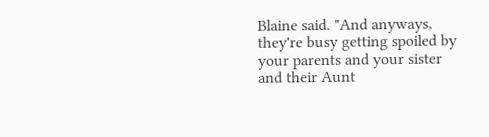Blaine said. "And anyways, they're busy getting spoiled by your parents and your sister and their Aunt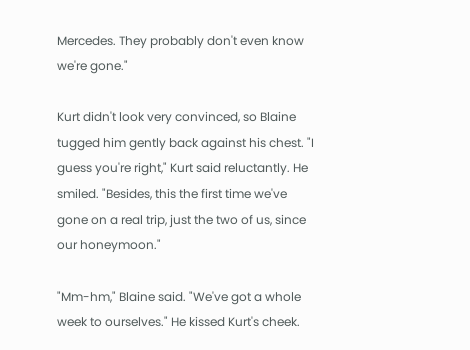Mercedes. They probably don't even know we're gone."

Kurt didn't look very convinced, so Blaine tugged him gently back against his chest. "I guess you're right," Kurt said reluctantly. He smiled. "Besides, this the first time we've gone on a real trip, just the two of us, since our honeymoon."

"Mm-hm," Blaine said. "We've got a whole week to ourselves." He kissed Kurt's cheek.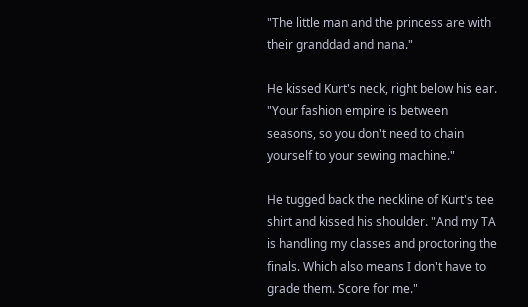"The little man and the princess are with their granddad and nana."

He kissed Kurt's neck, right below his ear. "Your fashion empire is between seasons, so you don't need to chain yourself to your sewing machine."

He tugged back the neckline of Kurt's tee shirt and kissed his shoulder. "And my TA is handling my classes and proctoring the finals. Which also means I don't have to grade them. Score for me."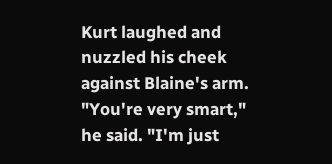Kurt laughed and nuzzled his cheek against Blaine's arm. "You're very smart," he said. "I'm just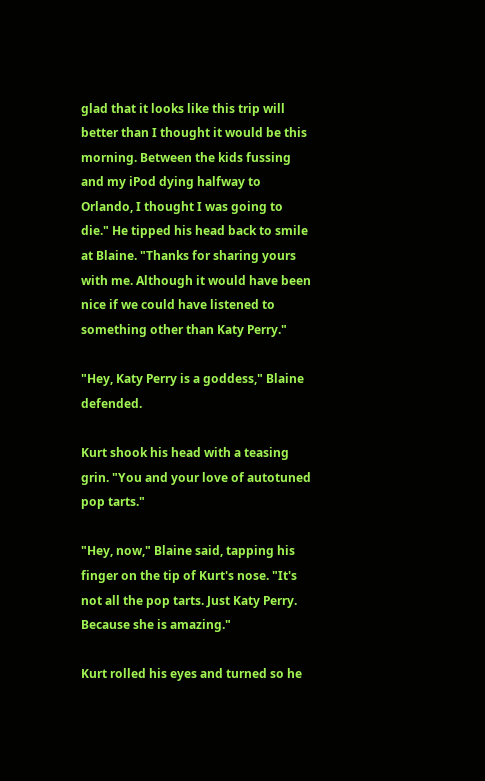glad that it looks like this trip will better than I thought it would be this morning. Between the kids fussing and my iPod dying halfway to Orlando, I thought I was going to die." He tipped his head back to smile at Blaine. "Thanks for sharing yours with me. Although it would have been nice if we could have listened to something other than Katy Perry."

"Hey, Katy Perry is a goddess," Blaine defended.

Kurt shook his head with a teasing grin. "You and your love of autotuned pop tarts."

"Hey, now," Blaine said, tapping his finger on the tip of Kurt's nose. "It's not all the pop tarts. Just Katy Perry. Because she is amazing."

Kurt rolled his eyes and turned so he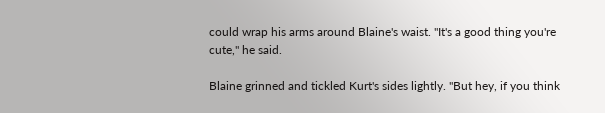could wrap his arms around Blaine's waist. "It's a good thing you're cute," he said.

Blaine grinned and tickled Kurt's sides lightly. "But hey, if you think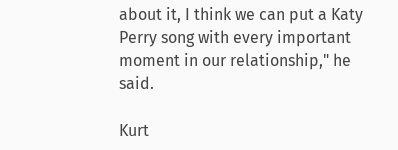about it, I think we can put a Katy Perry song with every important moment in our relationship," he said.

Kurt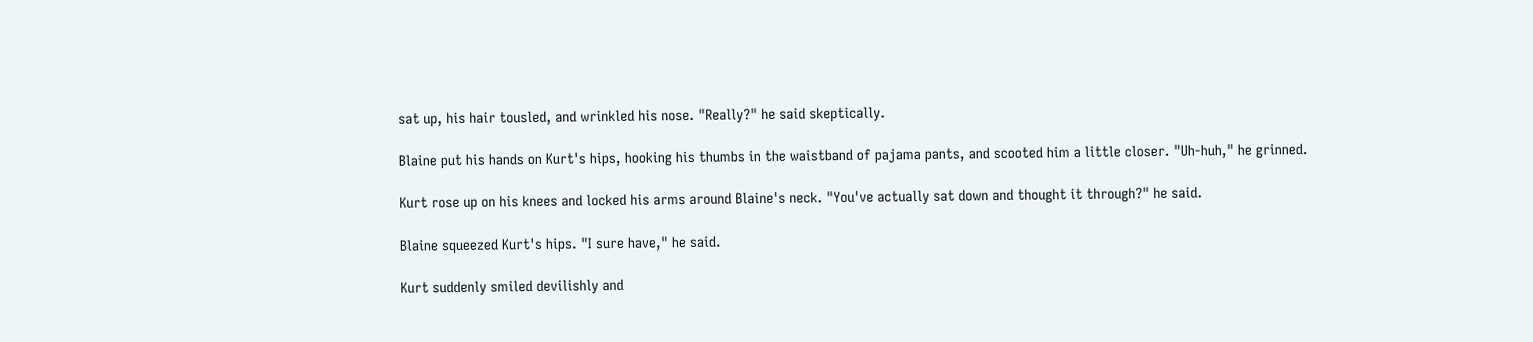sat up, his hair tousled, and wrinkled his nose. "Really?" he said skeptically.

Blaine put his hands on Kurt's hips, hooking his thumbs in the waistband of pajama pants, and scooted him a little closer. "Uh-huh," he grinned.

Kurt rose up on his knees and locked his arms around Blaine's neck. "You've actually sat down and thought it through?" he said.

Blaine squeezed Kurt's hips. "I sure have," he said.

Kurt suddenly smiled devilishly and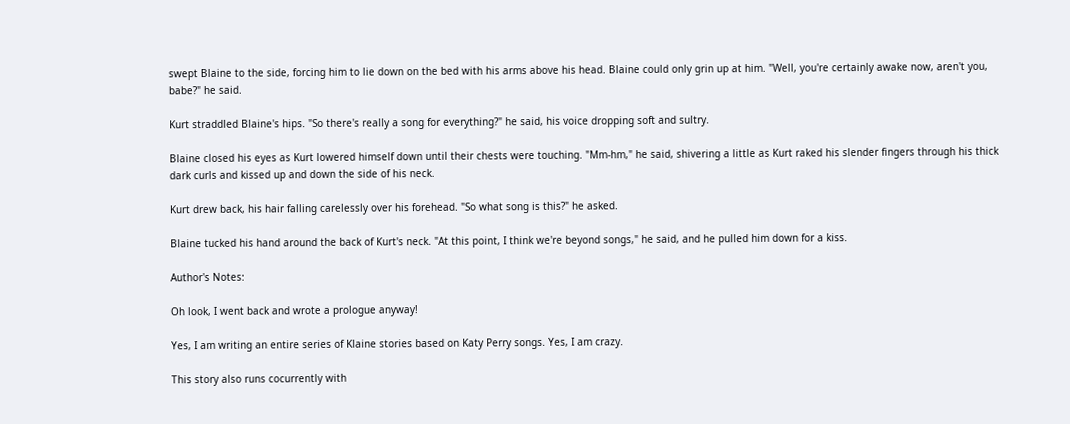swept Blaine to the side, forcing him to lie down on the bed with his arms above his head. Blaine could only grin up at him. "Well, you're certainly awake now, aren't you, babe?" he said.

Kurt straddled Blaine's hips. "So there's really a song for everything?" he said, his voice dropping soft and sultry.

Blaine closed his eyes as Kurt lowered himself down until their chests were touching. "Mm-hm," he said, shivering a little as Kurt raked his slender fingers through his thick dark curls and kissed up and down the side of his neck.

Kurt drew back, his hair falling carelessly over his forehead. "So what song is this?" he asked.

Blaine tucked his hand around the back of Kurt's neck. "At this point, I think we're beyond songs," he said, and he pulled him down for a kiss.

Author's Notes:

Oh look, I went back and wrote a prologue anyway!

Yes, I am writing an entire series of Klaine stories based on Katy Perry songs. Yes, I am crazy.

This story also runs cocurrently with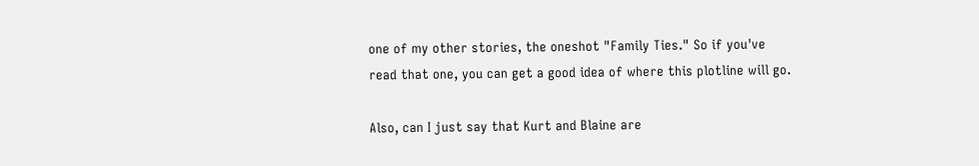one of my other stories, the oneshot "Family Ties." So if you've read that one, you can get a good idea of where this plotline will go.

Also, can I just say that Kurt and Blaine are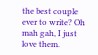the best couple ever to write? Oh mah gah, I just love them.